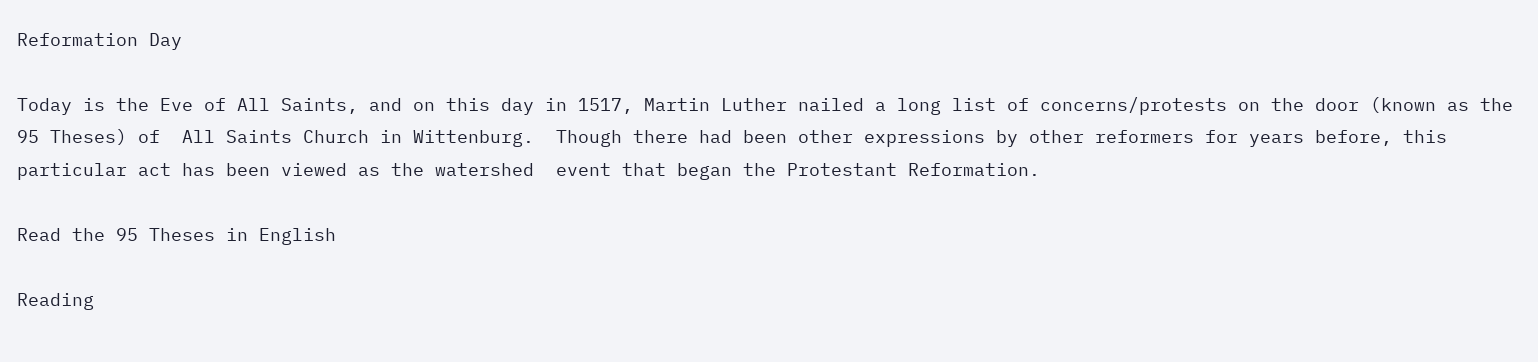Reformation Day

Today is the Eve of All Saints, and on this day in 1517, Martin Luther nailed a long list of concerns/protests on the door (known as the 95 Theses) of  All Saints Church in Wittenburg.  Though there had been other expressions by other reformers for years before, this particular act has been viewed as the watershed  event that began the Protestant Reformation.

Read the 95 Theses in English

Reading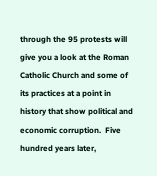through the 95 protests will give you a look at the Roman Catholic Church and some of its practices at a point in history that show political and economic corruption.  Five hundred years later,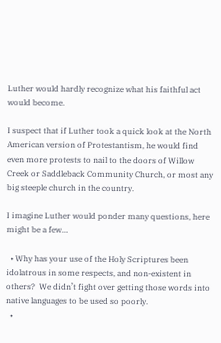Luther would hardly recognize what his faithful act would become.

I suspect that if Luther took a quick look at the North American version of Protestantism, he would find even more protests to nail to the doors of Willow Creek or Saddleback Community Church, or most any big steeple church in the country.

I imagine Luther would ponder many questions, here might be a few…

  • Why has your use of the Holy Scriptures been idolatrous in some respects, and non-existent in others?  We didn’t fight over getting those words into native languages to be used so poorly.
  •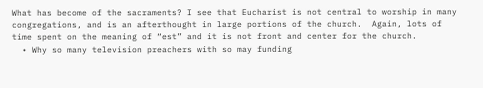What has become of the sacraments? I see that Eucharist is not central to worship in many congregations, and is an afterthought in large portions of the church.  Again, lots of time spent on the meaning of “est” and it is not front and center for the church.
  • Why so many television preachers with so may funding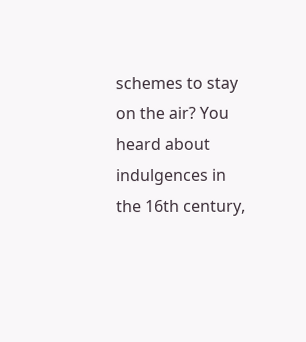schemes to stay on the air? You heard about indulgences in the 16th century,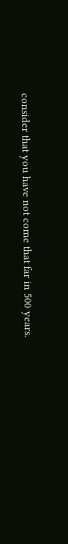consider that you have not come that far in 500 years.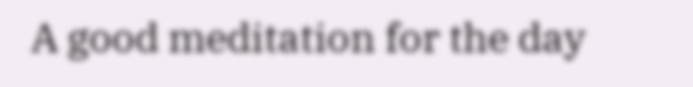A good meditation for the day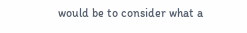would be to consider what a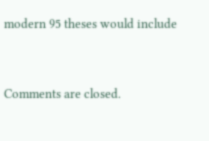modern 95 theses would include


Comments are closed.